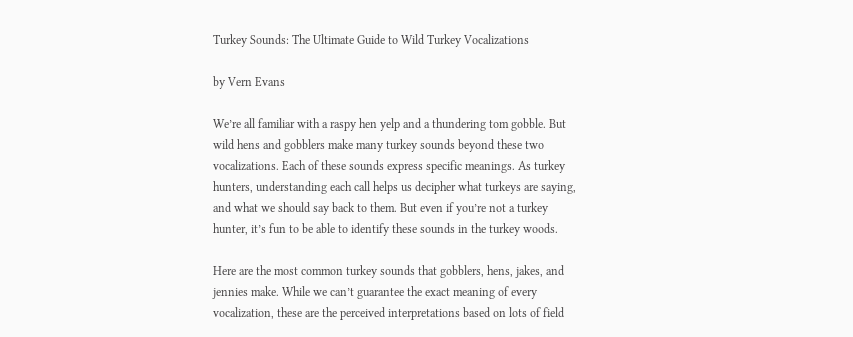Turkey Sounds: The Ultimate Guide to Wild Turkey Vocalizations

by Vern Evans

We’re all familiar with a raspy hen yelp and a thundering tom gobble. But wild hens and gobblers make many turkey sounds beyond these two vocalizations. Each of these sounds express specific meanings. As turkey hunters, understanding each call helps us decipher what turkeys are saying, and what we should say back to them. But even if you’re not a turkey hunter, it’s fun to be able to identify these sounds in the turkey woods.

Here are the most common turkey sounds that gobblers, hens, jakes, and jennies make. While we can’t guarantee the exact meaning of every vocalization, these are the perceived interpretations based on lots of field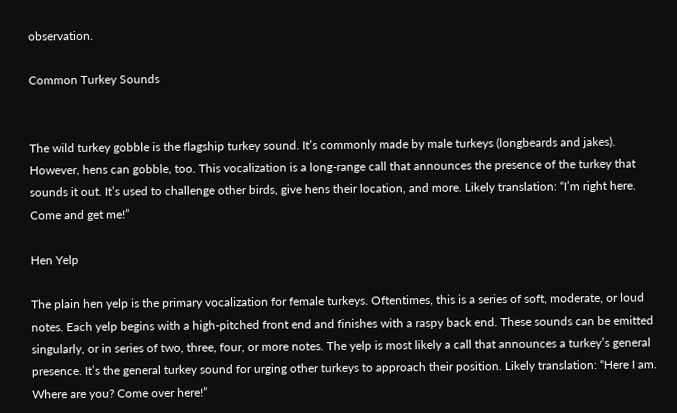observation.

Common Turkey Sounds


The wild turkey gobble is the flagship turkey sound. It’s commonly made by male turkeys (longbeards and jakes). However, hens can gobble, too. This vocalization is a long-range call that announces the presence of the turkey that sounds it out. It’s used to challenge other birds, give hens their location, and more. Likely translation: “I’m right here. Come and get me!”

Hen Yelp

The plain hen yelp is the primary vocalization for female turkeys. Oftentimes, this is a series of soft, moderate, or loud notes. Each yelp begins with a high-pitched front end and finishes with a raspy back end. These sounds can be emitted singularly, or in series of two, three, four, or more notes. The yelp is most likely a call that announces a turkey’s general presence. It’s the general turkey sound for urging other turkeys to approach their position. Likely translation: “Here I am. Where are you? Come over here!”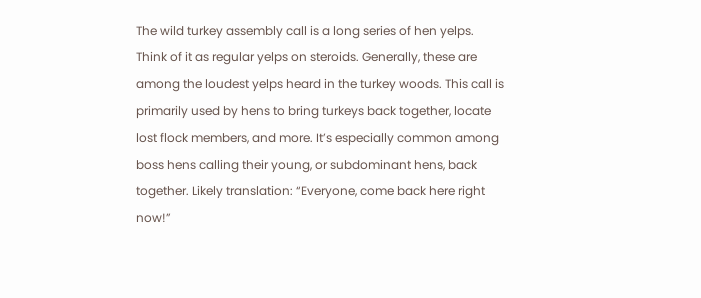The wild turkey assembly call is a long series of hen yelps. Think of it as regular yelps on steroids. Generally, these are among the loudest yelps heard in the turkey woods. This call is primarily used by hens to bring turkeys back together, locate lost flock members, and more. It’s especially common among boss hens calling their young, or subdominant hens, back together. Likely translation: “Everyone, come back here right now!”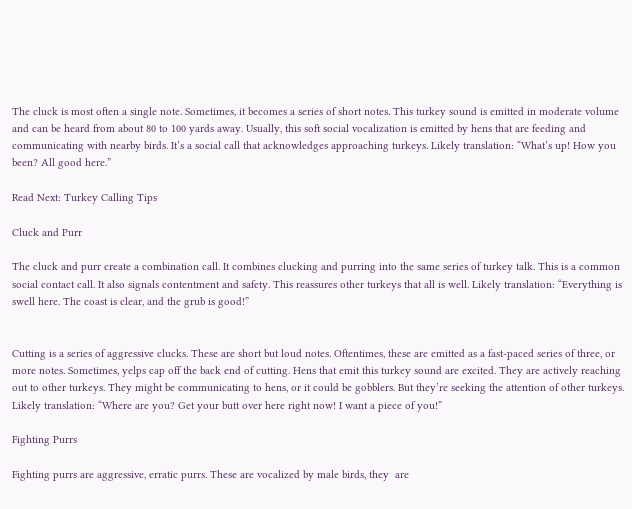The cluck is most often a single note. Sometimes, it becomes a series of short notes. This turkey sound is emitted in moderate volume and can be heard from about 80 to 100 yards away. Usually, this soft social vocalization is emitted by hens that are feeding and communicating with nearby birds. It’s a social call that acknowledges approaching turkeys. Likely translation: “What’s up! How you been? All good here.”

Read Next: Turkey Calling Tips

Cluck and Purr

The cluck and purr create a combination call. It combines clucking and purring into the same series of turkey talk. This is a common social contact call. It also signals contentment and safety. This reassures other turkeys that all is well. Likely translation: “Everything is swell here. The coast is clear, and the grub is good!”


Cutting is a series of aggressive clucks. These are short but loud notes. Oftentimes, these are emitted as a fast-paced series of three, or more notes. Sometimes, yelps cap off the back end of cutting. Hens that emit this turkey sound are excited. They are actively reaching out to other turkeys. They might be communicating to hens, or it could be gobblers. But they’re seeking the attention of other turkeys. Likely translation: “Where are you? Get your butt over here right now! I want a piece of you!”

Fighting Purrs

Fighting purrs are aggressive, erratic purrs. These are vocalized by male birds, they  are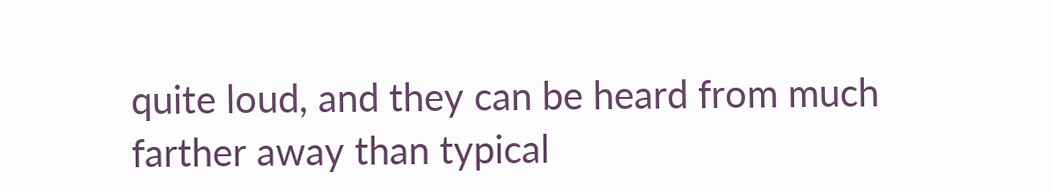quite loud, and they can be heard from much farther away than typical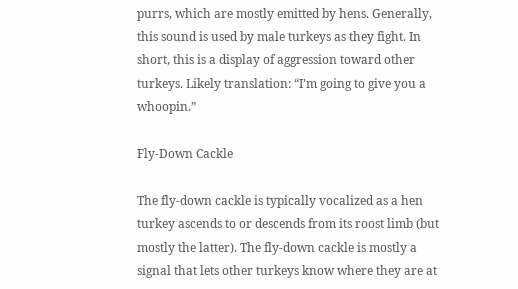purrs, which are mostly emitted by hens. Generally, this sound is used by male turkeys as they fight. In short, this is a display of aggression toward other turkeys. Likely translation: “I’m going to give you a whoopin.”

Fly-Down Cackle

The fly-down cackle is typically vocalized as a hen turkey ascends to or descends from its roost limb (but mostly the latter). The fly-down cackle is mostly a signal that lets other turkeys know where they are at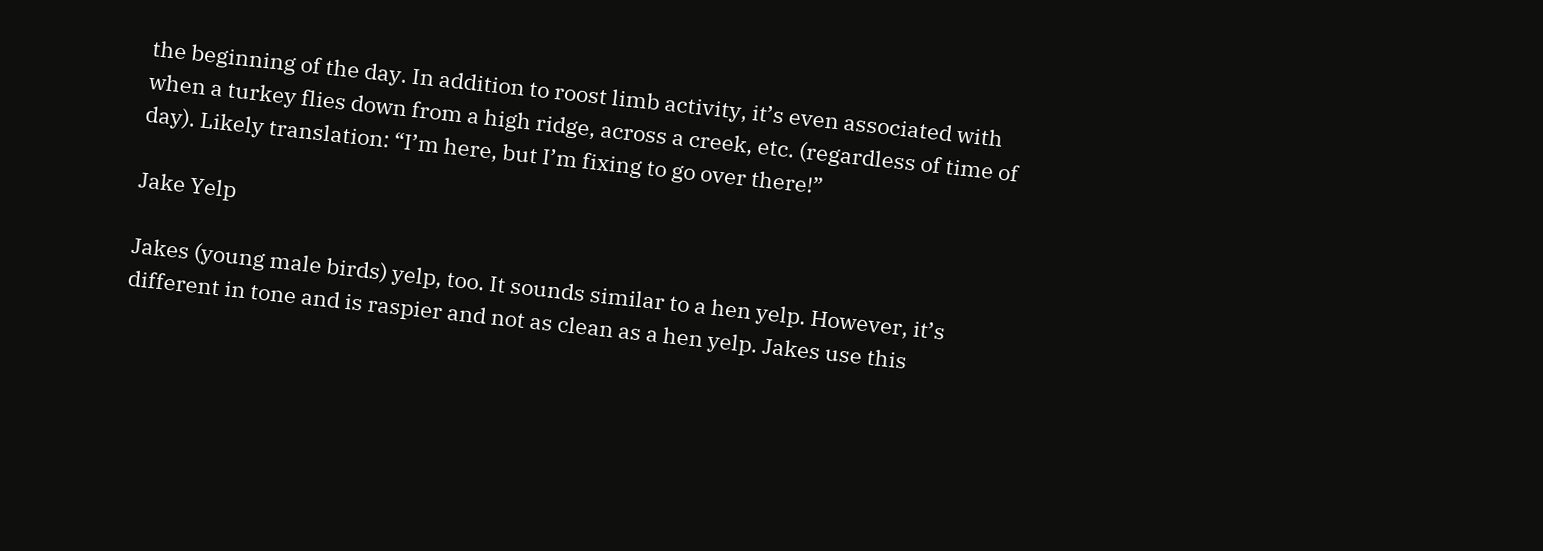the beginning of the day. In addition to roost limb activity, it’s even associated with when a turkey flies down from a high ridge, across a creek, etc. (regardless of time of day). Likely translation: “I’m here, but I’m fixing to go over there!”

Jake Yelp

Jakes (young male birds) yelp, too. It sounds similar to a hen yelp. However, it’s different in tone and is raspier and not as clean as a hen yelp. Jakes use this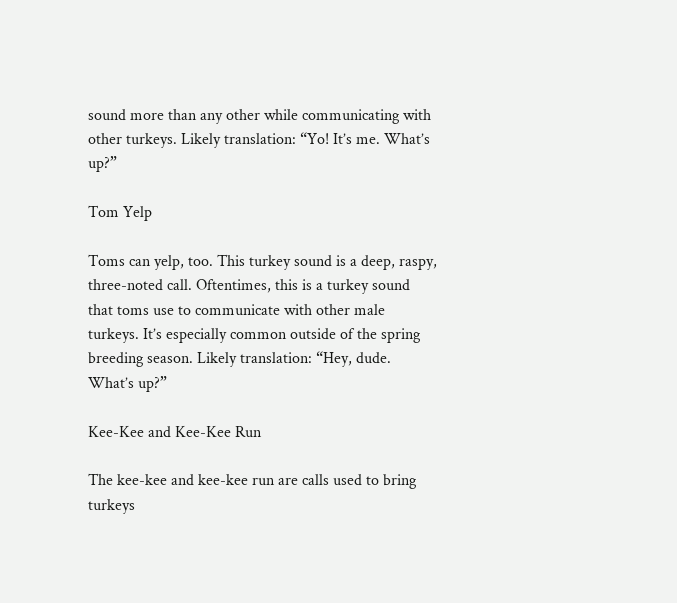sound more than any other while communicating with other turkeys. Likely translation: “Yo! It’s me. What’s up?”

Tom Yelp

Toms can yelp, too. This turkey sound is a deep, raspy, three-noted call. Oftentimes, this is a turkey sound that toms use to communicate with other male turkeys. It’s especially common outside of the spring breeding season. Likely translation: “Hey, dude. What’s up?”

Kee-Kee and Kee-Kee Run

The kee-kee and kee-kee run are calls used to bring turkeys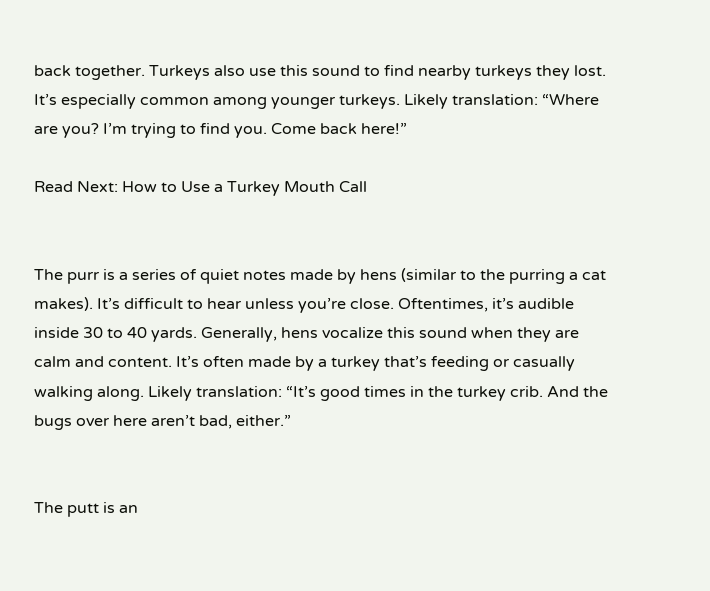back together. Turkeys also use this sound to find nearby turkeys they lost. It’s especially common among younger turkeys. Likely translation: “Where are you? I’m trying to find you. Come back here!”

Read Next: How to Use a Turkey Mouth Call


The purr is a series of quiet notes made by hens (similar to the purring a cat makes). It’s difficult to hear unless you’re close. Oftentimes, it’s audible inside 30 to 40 yards. Generally, hens vocalize this sound when they are calm and content. It’s often made by a turkey that’s feeding or casually walking along. Likely translation: “It’s good times in the turkey crib. And the bugs over here aren’t bad, either.”


The putt is an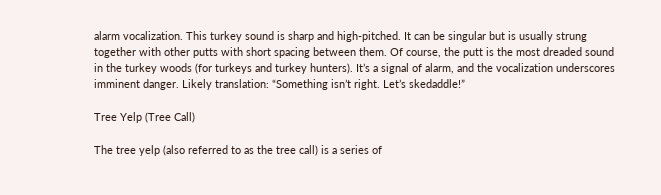alarm vocalization. This turkey sound is sharp and high-pitched. It can be singular but is usually strung together with other putts with short spacing between them. Of course, the putt is the most dreaded sound in the turkey woods (for turkeys and turkey hunters). It’s a signal of alarm, and the vocalization underscores imminent danger. Likely translation: “Something isn’t right. Let’s skedaddle!”

Tree Yelp (Tree Call)

The tree yelp (also referred to as the tree call) is a series of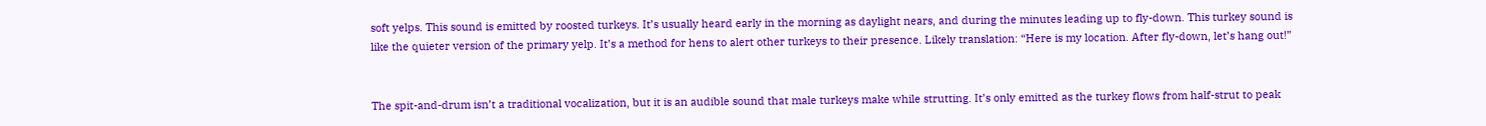soft yelps. This sound is emitted by roosted turkeys. It’s usually heard early in the morning as daylight nears, and during the minutes leading up to fly-down. This turkey sound is like the quieter version of the primary yelp. It’s a method for hens to alert other turkeys to their presence. Likely translation: “Here is my location. After fly-down, let’s hang out!”


The spit-and-drum isn’t a traditional vocalization, but it is an audible sound that male turkeys make while strutting. It’s only emitted as the turkey flows from half-strut to peak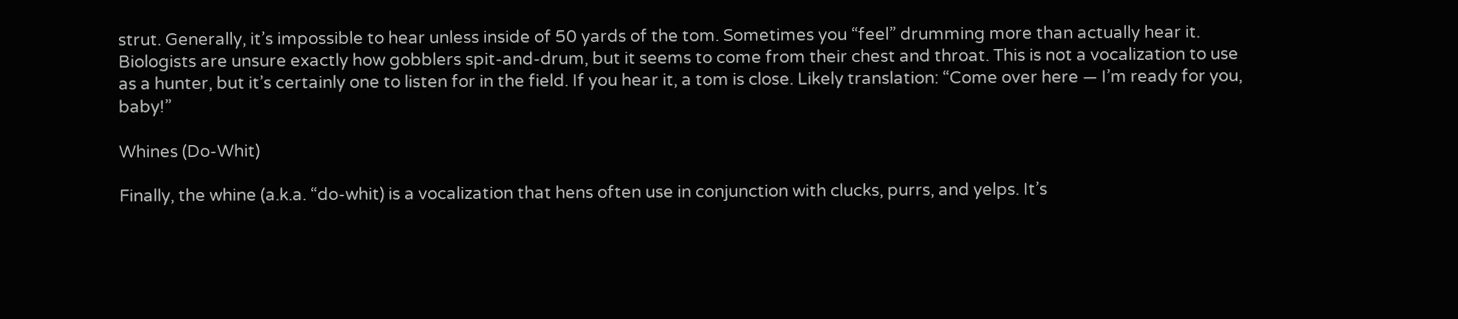strut. Generally, it’s impossible to hear unless inside of 50 yards of the tom. Sometimes you “feel” drumming more than actually hear it. Biologists are unsure exactly how gobblers spit-and-drum, but it seems to come from their chest and throat. This is not a vocalization to use as a hunter, but it’s certainly one to listen for in the field. If you hear it, a tom is close. Likely translation: “Come over here — I’m ready for you, baby!”

Whines (Do-Whit)

Finally, the whine (a.k.a. “do-whit) is a vocalization that hens often use in conjunction with clucks, purrs, and yelps. It’s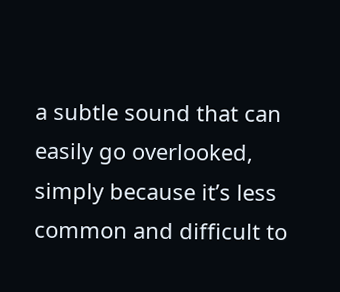a subtle sound that can easily go overlooked, simply because it’s less common and difficult to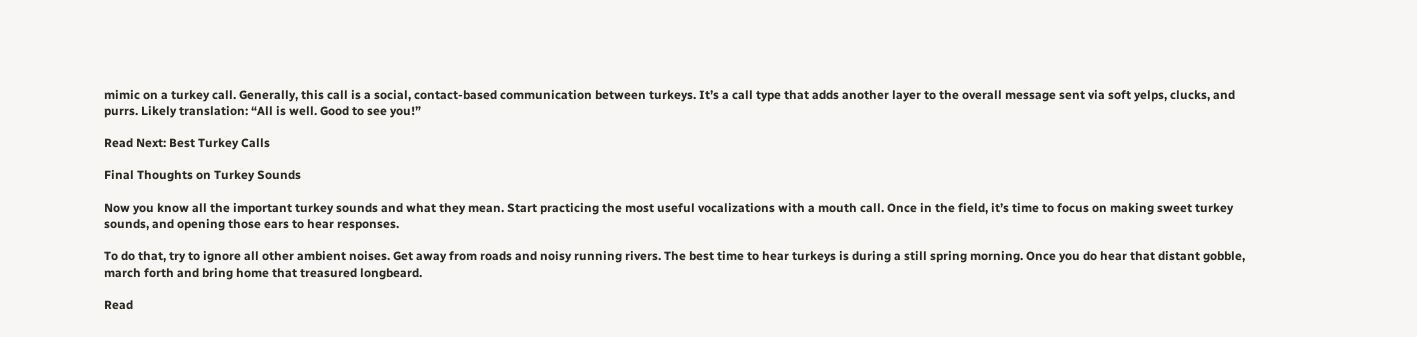mimic on a turkey call. Generally, this call is a social, contact-based communication between turkeys. It’s a call type that adds another layer to the overall message sent via soft yelps, clucks, and purrs. Likely translation: “All is well. Good to see you!”

Read Next: Best Turkey Calls

Final Thoughts on Turkey Sounds

Now you know all the important turkey sounds and what they mean. Start practicing the most useful vocalizations with a mouth call. Once in the field, it’s time to focus on making sweet turkey sounds, and opening those ears to hear responses.

To do that, try to ignore all other ambient noises. Get away from roads and noisy running rivers. The best time to hear turkeys is during a still spring morning. Once you do hear that distant gobble, march forth and bring home that treasured longbeard.

Read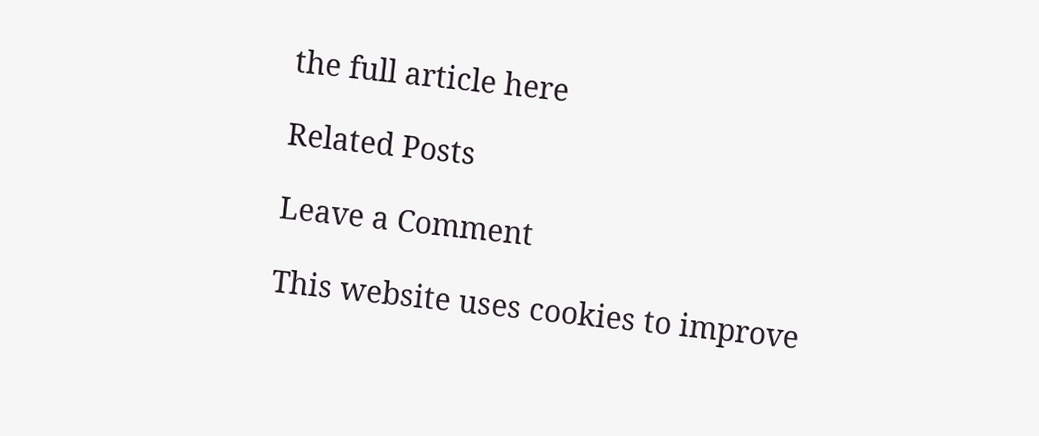the full article here

Related Posts

Leave a Comment

This website uses cookies to improve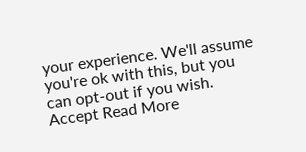your experience. We'll assume you're ok with this, but you can opt-out if you wish. Accept Read More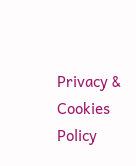Privacy & Cookies Policy